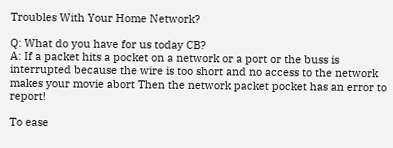Troubles With Your Home Network?

Q: What do you have for us today CB?
A: If a packet hits a pocket on a network or a port or the buss is interrupted because the wire is too short and no access to the network makes your movie abort Then the network packet pocket has an error to report!

To ease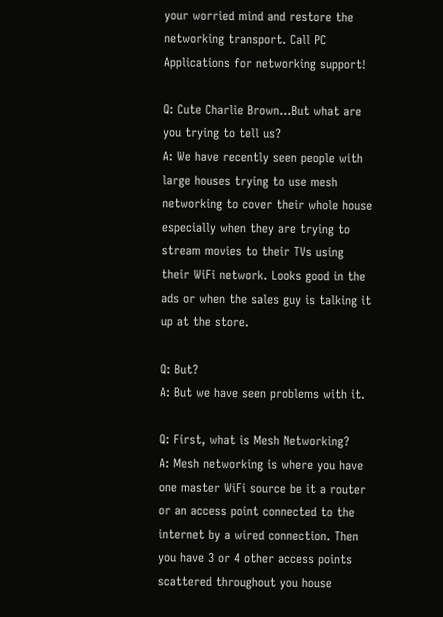your worried mind and restore the networking transport. Call PC Applications for networking support!

Q: Cute Charlie Brown…But what are you trying to tell us?
A: We have recently seen people with large houses trying to use mesh networking to cover their whole house especially when they are trying to stream movies to their TVs using their WiFi network. Looks good in the ads or when the sales guy is talking it up at the store.

Q: But?
A: But we have seen problems with it.

Q: First, what is Mesh Networking?
A: Mesh networking is where you have one master WiFi source be it a router or an access point connected to the internet by a wired connection. Then you have 3 or 4 other access points scattered throughout you house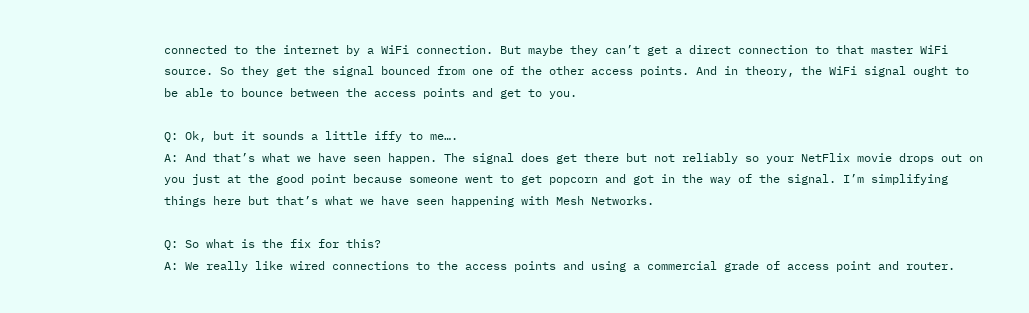connected to the internet by a WiFi connection. But maybe they can’t get a direct connection to that master WiFi source. So they get the signal bounced from one of the other access points. And in theory, the WiFi signal ought to be able to bounce between the access points and get to you.

Q: Ok, but it sounds a little iffy to me….
A: And that’s what we have seen happen. The signal does get there but not reliably so your NetFlix movie drops out on you just at the good point because someone went to get popcorn and got in the way of the signal. I’m simplifying things here but that’s what we have seen happening with Mesh Networks.

Q: So what is the fix for this?
A: We really like wired connections to the access points and using a commercial grade of access point and router.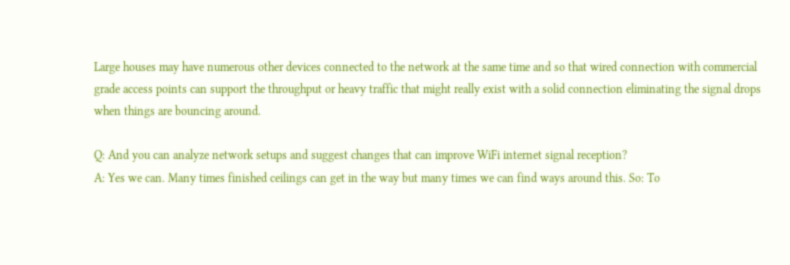Large houses may have numerous other devices connected to the network at the same time and so that wired connection with commercial grade access points can support the throughput or heavy traffic that might really exist with a solid connection eliminating the signal drops when things are bouncing around.

Q: And you can analyze network setups and suggest changes that can improve WiFi internet signal reception?
A: Yes we can. Many times finished ceilings can get in the way but many times we can find ways around this. So: To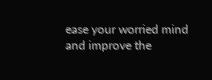ease your worried mind and improve the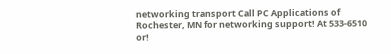networking transport Call PC Applications of Rochester, MN for networking support! At 533-6510 or!